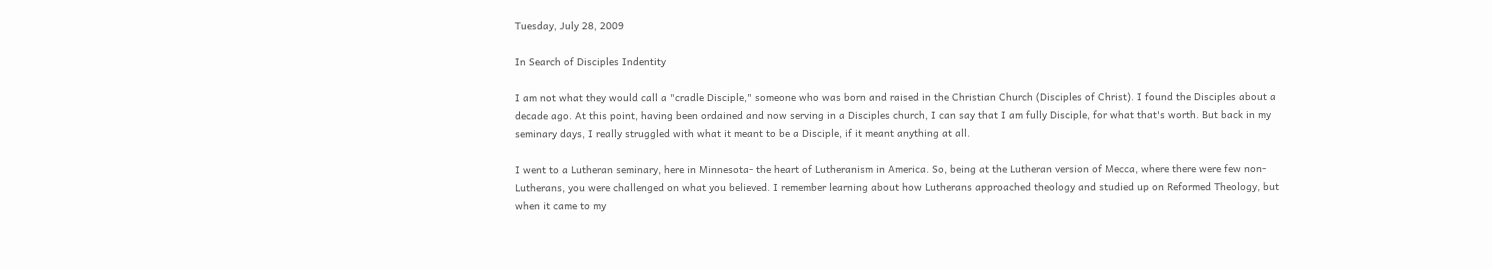Tuesday, July 28, 2009

In Search of Disciples Indentity

I am not what they would call a "cradle Disciple," someone who was born and raised in the Christian Church (Disciples of Christ). I found the Disciples about a decade ago. At this point, having been ordained and now serving in a Disciples church, I can say that I am fully Disciple, for what that's worth. But back in my seminary days, I really struggled with what it meant to be a Disciple, if it meant anything at all.

I went to a Lutheran seminary, here in Minnesota- the heart of Lutheranism in America. So, being at the Lutheran version of Mecca, where there were few non-Lutherans, you were challenged on what you believed. I remember learning about how Lutherans approached theology and studied up on Reformed Theology, but when it came to my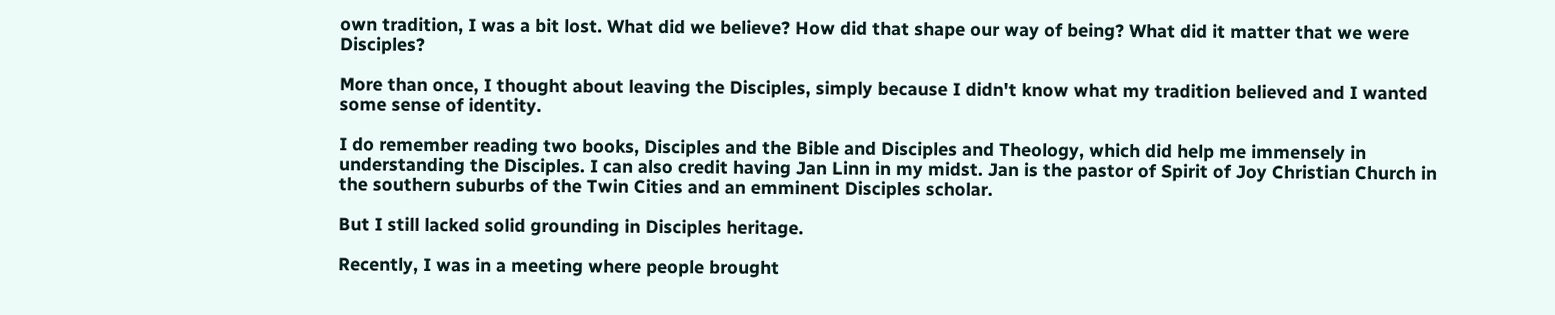own tradition, I was a bit lost. What did we believe? How did that shape our way of being? What did it matter that we were Disciples?

More than once, I thought about leaving the Disciples, simply because I didn't know what my tradition believed and I wanted some sense of identity.

I do remember reading two books, Disciples and the Bible and Disciples and Theology, which did help me immensely in understanding the Disciples. I can also credit having Jan Linn in my midst. Jan is the pastor of Spirit of Joy Christian Church in the southern suburbs of the Twin Cities and an emminent Disciples scholar.

But I still lacked solid grounding in Disciples heritage.

Recently, I was in a meeting where people brought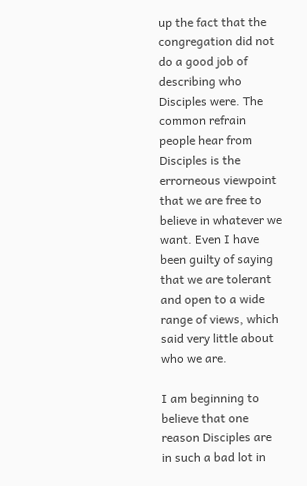up the fact that the congregation did not do a good job of describing who Disciples were. The common refrain people hear from Disciples is the errorneous viewpoint that we are free to believe in whatever we want. Even I have been guilty of saying that we are tolerant and open to a wide range of views, which said very little about who we are.

I am beginning to believe that one reason Disciples are in such a bad lot in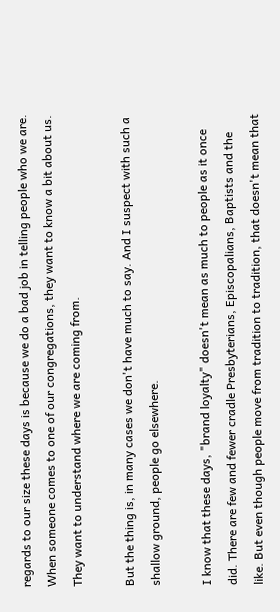regards to our size these days is because we do a bad job in telling people who we are. When someone comes to one of our congregations, they want to know a bit about us. They want to understand where we are coming from.

But the thing is, in many cases we don't have much to say. And I suspect with such a shallow ground, people go elsewhere.

I know that these days, "brand loyalty" doesn't mean as much to people as it once did. There are few and fewer cradle Presbyterians, Episcopalians, Baptists and the like. But even though people move from tradition to tradition, that doesn't mean that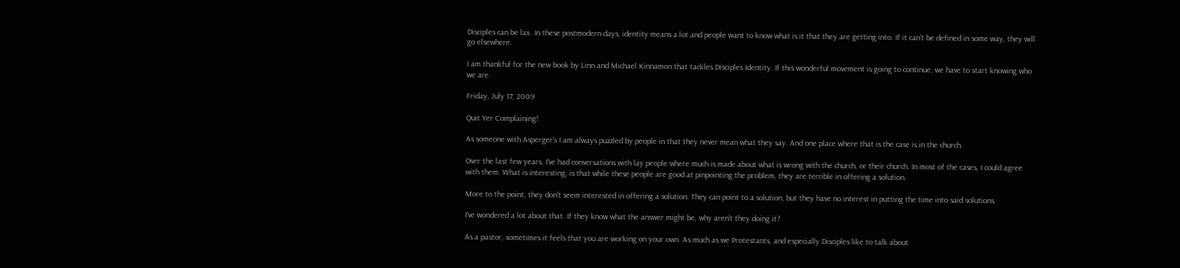Disciples can be lax. In these postmodern days, identity means a lot and people want to know what is it that they are getting into. If it can't be defined in some way, they will go elsewhere.

I am thankful for the new book by Linn and Michael Kinnamon that tackles Disciples Identity. If this wonderful movement is going to continue, we have to start knowing who we are.

Friday, July 17, 2009

Quit Yer Complaining!

As someone with Asperger's I am always puzzled by people in that they never mean what they say. And one place where that is the case is in the church.

Over the last few years, I've had conversations with lay people where much is made about what is wrong with the church, or their church. In most of the cases, I could agree with them. What is interesting, is that while these people are good at pinpointing the problem, they are terrible in offering a solution.

More to the point, they don't seem interested in offering a solution. They can point to a solution, but they have no interest in putting the time into said solutions.

I've wondered a lot about that. If they know what the answer might be, why aren't they doing it?

As a pastor, sometimes it feels that you are working on your own. As much as we Protestants, and especially Disciples like to talk about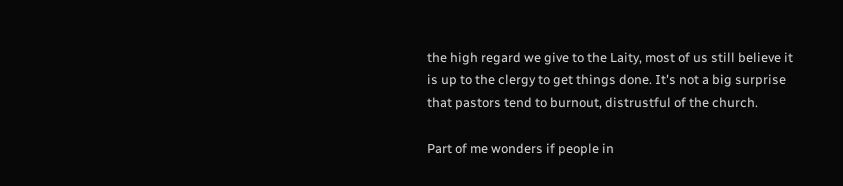the high regard we give to the Laity, most of us still believe it is up to the clergy to get things done. It's not a big surprise that pastors tend to burnout, distrustful of the church.

Part of me wonders if people in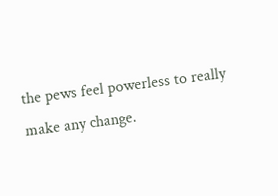the pews feel powerless to really make any change.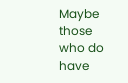Maybe those who do have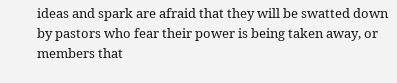ideas and spark are afraid that they will be swatted down by pastors who fear their power is being taken away, or members that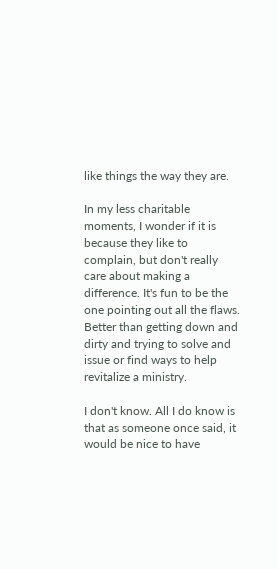like things the way they are.

In my less charitable moments, I wonder if it is because they like to complain, but don't really care about making a difference. It's fun to be the one pointing out all the flaws. Better than getting down and dirty and trying to solve and issue or find ways to help revitalize a ministry.

I don't know. All I do know is that as someone once said, it would be nice to have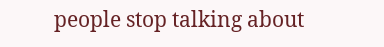people stop talking about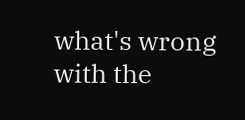what's wrong with the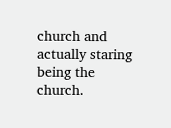church and actually staring being the church.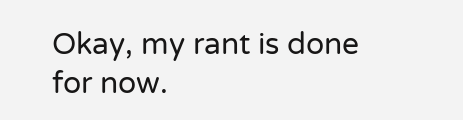Okay, my rant is done for now.